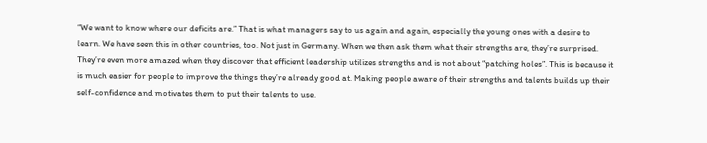“We want to know where our deficits are.” That is what managers say to us again and again, especially the young ones with a desire to learn. We have seen this in other countries, too. Not just in Germany. When we then ask them what their strengths are, they’re surprised. They’re even more amazed when they discover that efficient leadership utilizes strengths and is not about “patching holes”. This is because it is much easier for people to improve the things they’re already good at. Making people aware of their strengths and talents builds up their self-confidence and motivates them to put their talents to use.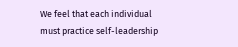We feel that each individual must practice self-leadership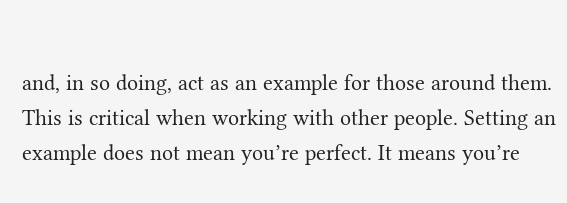and, in so doing, act as an example for those around them. This is critical when working with other people. Setting an example does not mean you’re perfect. It means you’re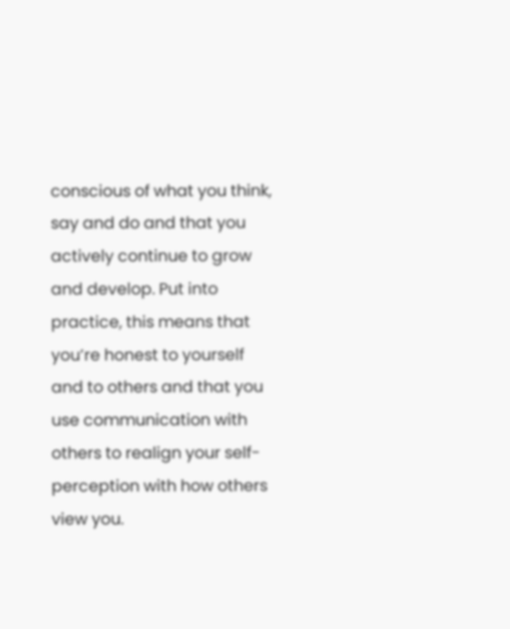conscious of what you think, say and do and that you actively continue to grow and develop. Put into practice, this means that you’re honest to yourself and to others and that you use communication with others to realign your self-perception with how others view you.